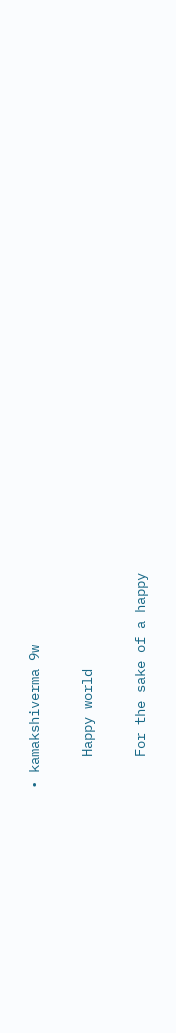• kamakshiverma 9w

    Happy world

    For the sake of a happy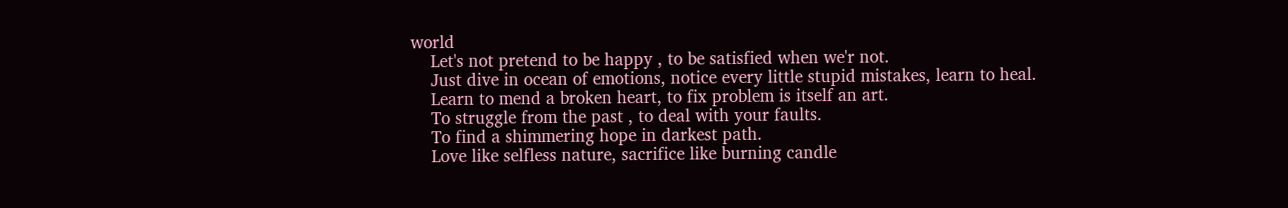world
    Let's not pretend to be happy , to be satisfied when we'r not.
    Just dive in ocean of emotions, notice every little stupid mistakes, learn to heal.
    Learn to mend a broken heart, to fix problem is itself an art.
    To struggle from the past , to deal with your faults.
    To find a shimmering hope in darkest path.
    Love like selfless nature, sacrifice like burning candle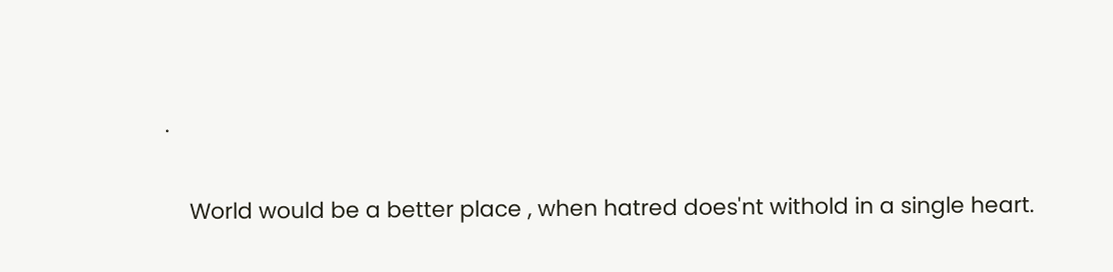.

    World would be a better place , when hatred does'nt withold in a single heart.